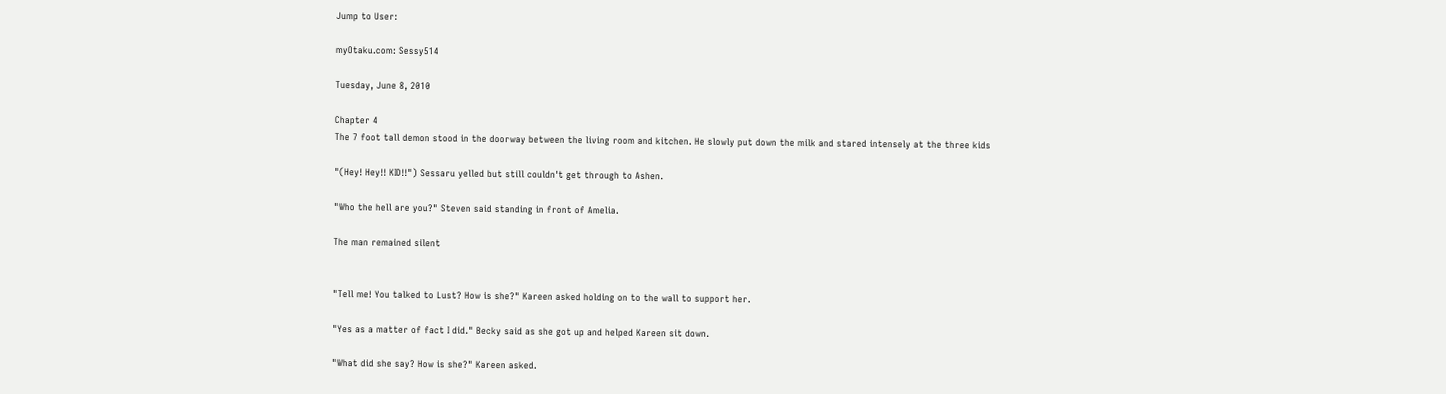Jump to User:

myOtaku.com: Sessy514

Tuesday, June 8, 2010

Chapter 4
The 7 foot tall demon stood in the doorway between the living room and kitchen. He slowly put down the milk and stared intensely at the three kids

"(Hey! Hey!! KID!!") Sessaru yelled but still couldn't get through to Ashen.

"Who the hell are you?" Steven said standing in front of Amelia.

The man remained silent


"Tell me! You talked to Lust? How is she?" Kareen asked holding on to the wall to support her.

"Yes as a matter of fact I did." Becky said as she got up and helped Kareen sit down.

"What did she say? How is she?" Kareen asked.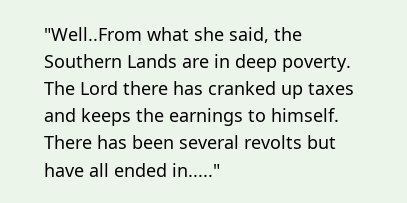"Well..From what she said, the Southern Lands are in deep poverty. The Lord there has cranked up taxes and keeps the earnings to himself. There has been several revolts but have all ended in....."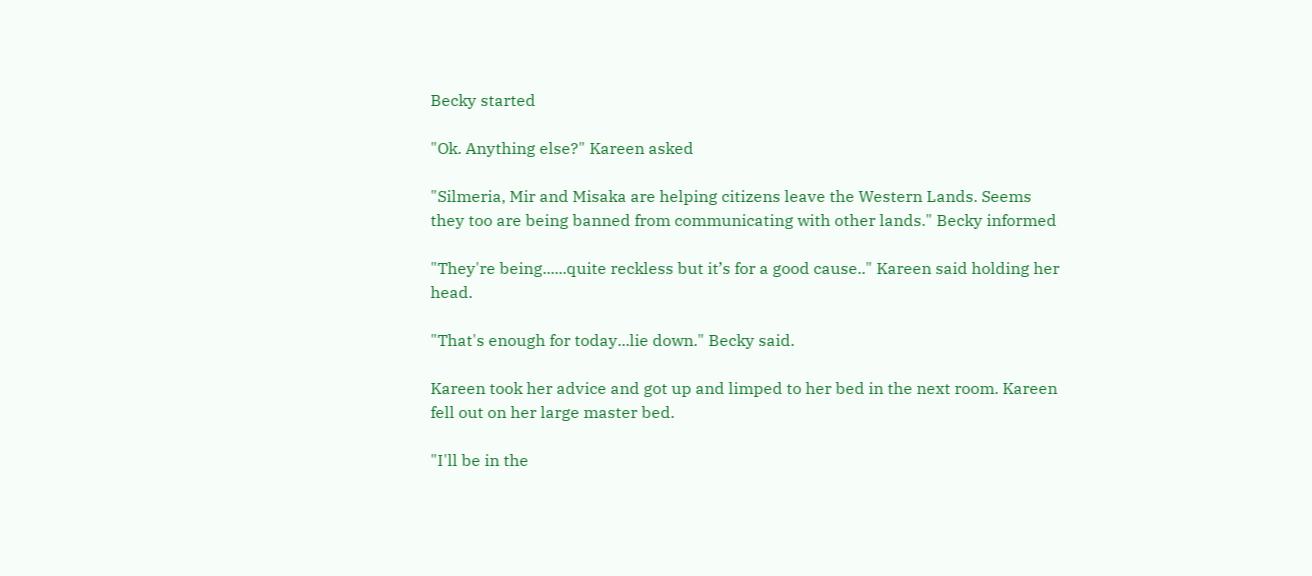Becky started

"Ok. Anything else?" Kareen asked

"Silmeria, Mir and Misaka are helping citizens leave the Western Lands. Seems they too are being banned from communicating with other lands." Becky informed

"They're being......quite reckless but it’s for a good cause.." Kareen said holding her head.

"That's enough for today...lie down." Becky said.

Kareen took her advice and got up and limped to her bed in the next room. Kareen fell out on her large master bed.

"I'll be in the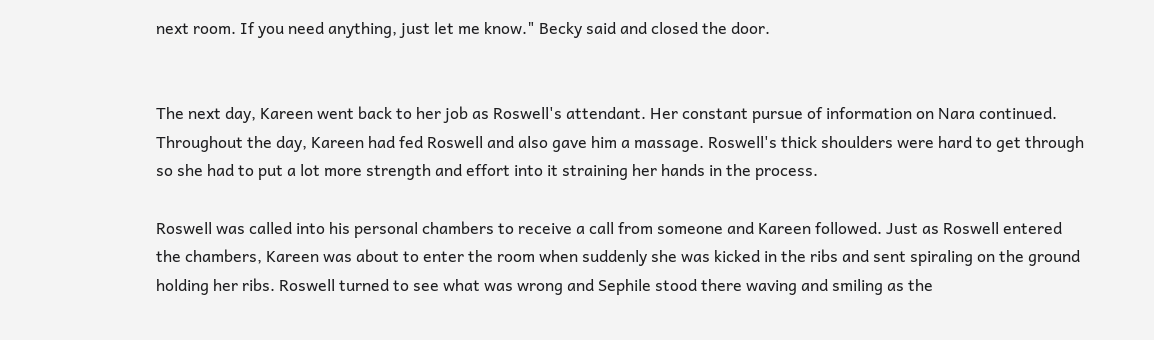next room. If you need anything, just let me know." Becky said and closed the door.


The next day, Kareen went back to her job as Roswell's attendant. Her constant pursue of information on Nara continued. Throughout the day, Kareen had fed Roswell and also gave him a massage. Roswell's thick shoulders were hard to get through so she had to put a lot more strength and effort into it straining her hands in the process.

Roswell was called into his personal chambers to receive a call from someone and Kareen followed. Just as Roswell entered the chambers, Kareen was about to enter the room when suddenly she was kicked in the ribs and sent spiraling on the ground holding her ribs. Roswell turned to see what was wrong and Sephile stood there waving and smiling as the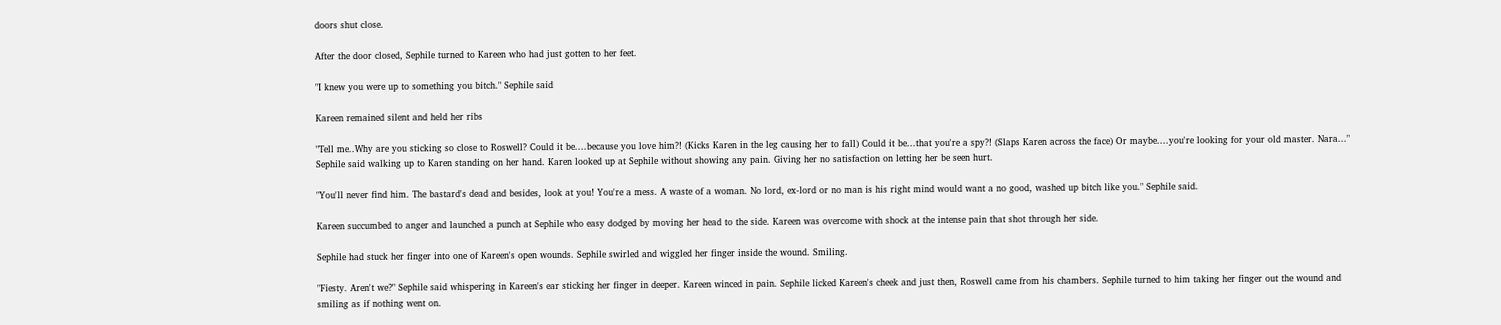doors shut close.

After the door closed, Sephile turned to Kareen who had just gotten to her feet.

"I knew you were up to something you bitch." Sephile said

Kareen remained silent and held her ribs

"Tell me..Why are you sticking so close to Roswell? Could it be....because you love him?! (Kicks Karen in the leg causing her to fall) Could it be...that you're a spy?! (Slaps Karen across the face) Or maybe....you're looking for your old master. Nara..." Sephile said walking up to Karen standing on her hand. Karen looked up at Sephile without showing any pain. Giving her no satisfaction on letting her be seen hurt.

"You'll never find him. The bastard's dead and besides, look at you! You're a mess. A waste of a woman. No lord, ex-lord or no man is his right mind would want a no good, washed up bitch like you." Sephile said.

Kareen succumbed to anger and launched a punch at Sephile who easy dodged by moving her head to the side. Kareen was overcome with shock at the intense pain that shot through her side.

Sephile had stuck her finger into one of Kareen's open wounds. Sephile swirled and wiggled her finger inside the wound. Smiling.

"Fiesty. Aren't we?" Sephile said whispering in Kareen's ear sticking her finger in deeper. Kareen winced in pain. Sephile licked Kareen's cheek and just then, Roswell came from his chambers. Sephile turned to him taking her finger out the wound and smiling as if nothing went on.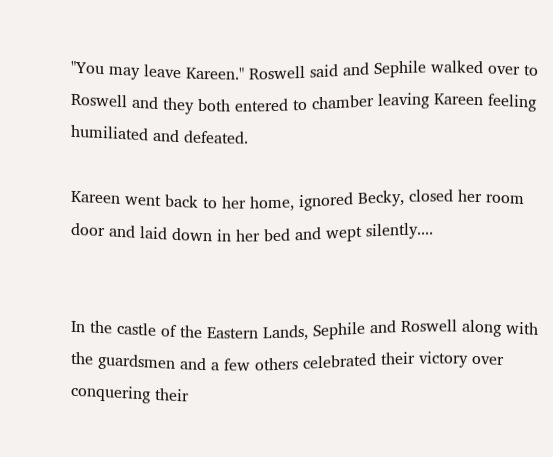"You may leave Kareen." Roswell said and Sephile walked over to Roswell and they both entered to chamber leaving Kareen feeling humiliated and defeated.

Kareen went back to her home, ignored Becky, closed her room door and laid down in her bed and wept silently....


In the castle of the Eastern Lands, Sephile and Roswell along with the guardsmen and a few others celebrated their victory over conquering their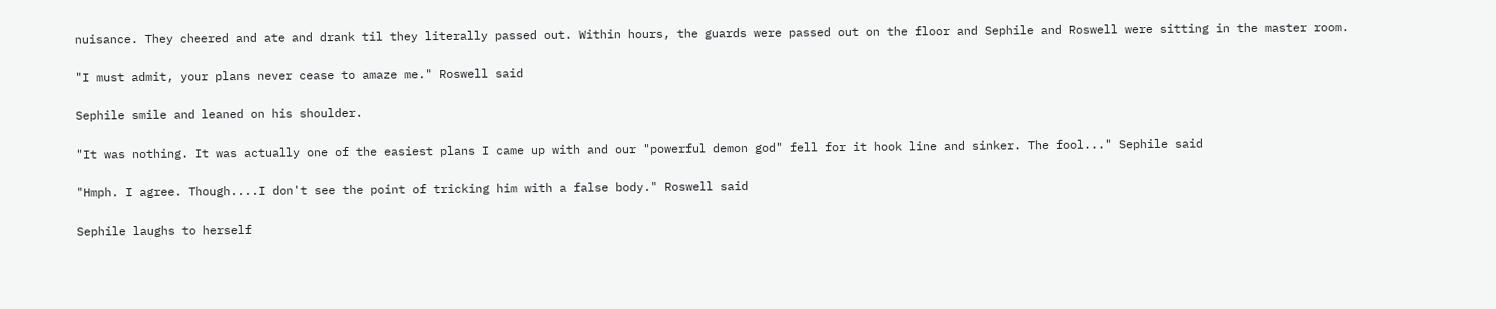nuisance. They cheered and ate and drank til they literally passed out. Within hours, the guards were passed out on the floor and Sephile and Roswell were sitting in the master room.

"I must admit, your plans never cease to amaze me." Roswell said

Sephile smile and leaned on his shoulder.

"It was nothing. It was actually one of the easiest plans I came up with and our "powerful demon god" fell for it hook line and sinker. The fool..." Sephile said

"Hmph. I agree. Though....I don't see the point of tricking him with a false body." Roswell said

Sephile laughs to herself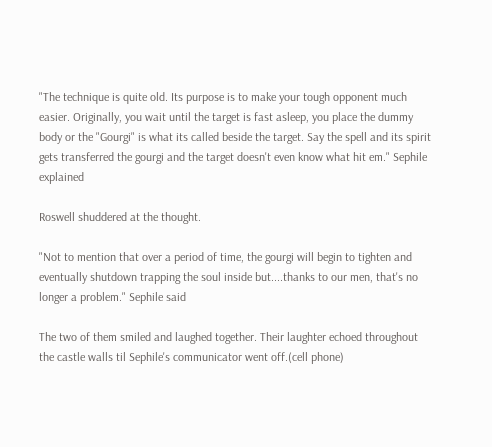"The technique is quite old. Its purpose is to make your tough opponent much easier. Originally, you wait until the target is fast asleep, you place the dummy body or the "Gourgi" is what its called beside the target. Say the spell and its spirit gets transferred the gourgi and the target doesn't even know what hit em." Sephile explained

Roswell shuddered at the thought.

"Not to mention that over a period of time, the gourgi will begin to tighten and eventually shutdown trapping the soul inside but....thanks to our men, that's no longer a problem." Sephile said

The two of them smiled and laughed together. Their laughter echoed throughout the castle walls til Sephile's communicator went off.(cell phone)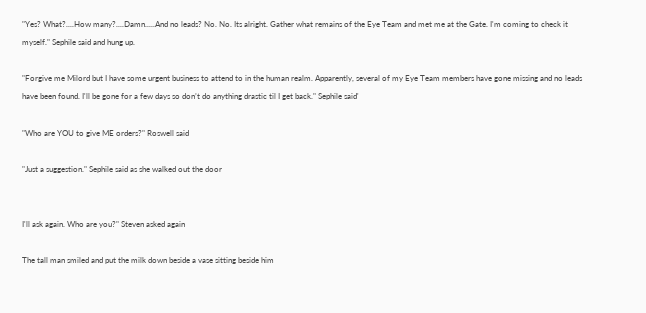"Yes? What?....How many?....Damn.....And no leads? No. No. Its alright. Gather what remains of the Eye Team and met me at the Gate. I'm coming to check it myself." Sephile said and hung up.

"Forgive me Milord but I have some urgent business to attend to in the human realm. Apparently, several of my Eye Team members have gone missing and no leads have been found. I'll be gone for a few days so don’t do anything drastic til I get back." Sephile said'

"Who are YOU to give ME orders?" Roswell said

"Just a suggestion." Sephile said as she walked out the door


I'll ask again. Who are you?" Steven asked again

The tall man smiled and put the milk down beside a vase sitting beside him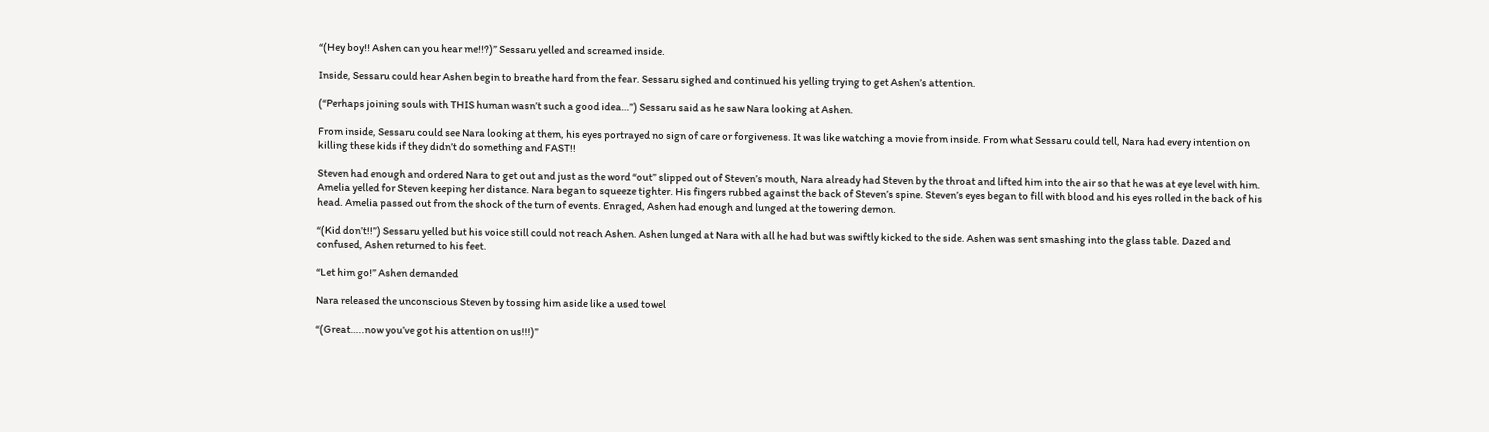“(Hey boy!! Ashen can you hear me!!?)” Sessaru yelled and screamed inside.

Inside, Sessaru could hear Ashen begin to breathe hard from the fear. Sessaru sighed and continued his yelling trying to get Ashen’s attention.

(“Perhaps joining souls with THIS human wasn’t such a good idea…”) Sessaru said as he saw Nara looking at Ashen.

From inside, Sessaru could see Nara looking at them, his eyes portrayed no sign of care or forgiveness. It was like watching a movie from inside. From what Sessaru could tell, Nara had every intention on killing these kids if they didn’t do something and FAST!!

Steven had enough and ordered Nara to get out and just as the word “out” slipped out of Steven’s mouth, Nara already had Steven by the throat and lifted him into the air so that he was at eye level with him. Amelia yelled for Steven keeping her distance. Nara began to squeeze tighter. His fingers rubbed against the back of Steven’s spine. Steven’s eyes began to fill with blood and his eyes rolled in the back of his head. Amelia passed out from the shock of the turn of events. Enraged, Ashen had enough and lunged at the towering demon.

“(Kid don’t!!”) Sessaru yelled but his voice still could not reach Ashen. Ashen lunged at Nara with all he had but was swiftly kicked to the side. Ashen was sent smashing into the glass table. Dazed and confused, Ashen returned to his feet.

“Let him go!” Ashen demanded

Nara released the unconscious Steven by tossing him aside like a used towel

“(Great…..now you’ve got his attention on us!!!)”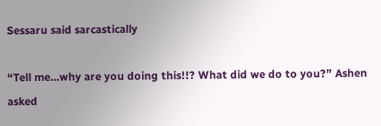Sessaru said sarcastically

“Tell me…why are you doing this!!? What did we do to you?” Ashen asked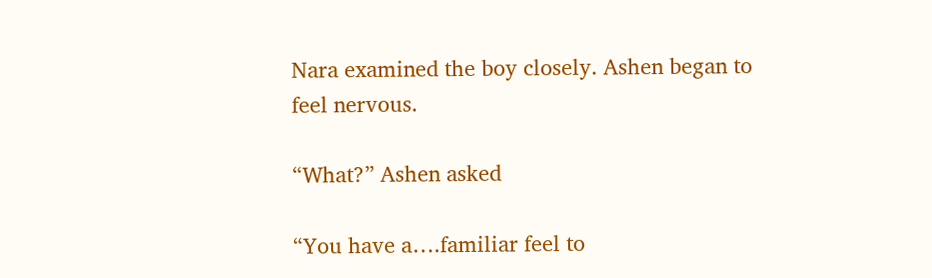Nara examined the boy closely. Ashen began to feel nervous.

“What?” Ashen asked

“You have a….familiar feel to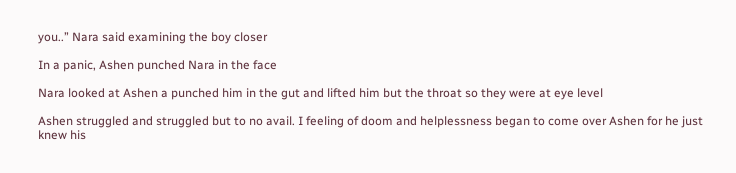you..” Nara said examining the boy closer

In a panic, Ashen punched Nara in the face

Nara looked at Ashen a punched him in the gut and lifted him but the throat so they were at eye level

Ashen struggled and struggled but to no avail. I feeling of doom and helplessness began to come over Ashen for he just knew his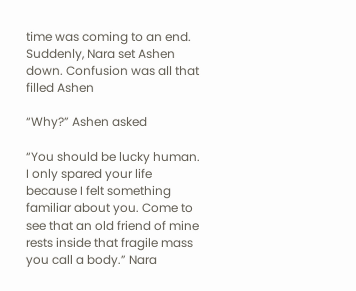time was coming to an end.
Suddenly, Nara set Ashen down. Confusion was all that filled Ashen

“Why?” Ashen asked

“You should be lucky human. I only spared your life because I felt something familiar about you. Come to see that an old friend of mine rests inside that fragile mass you call a body.” Nara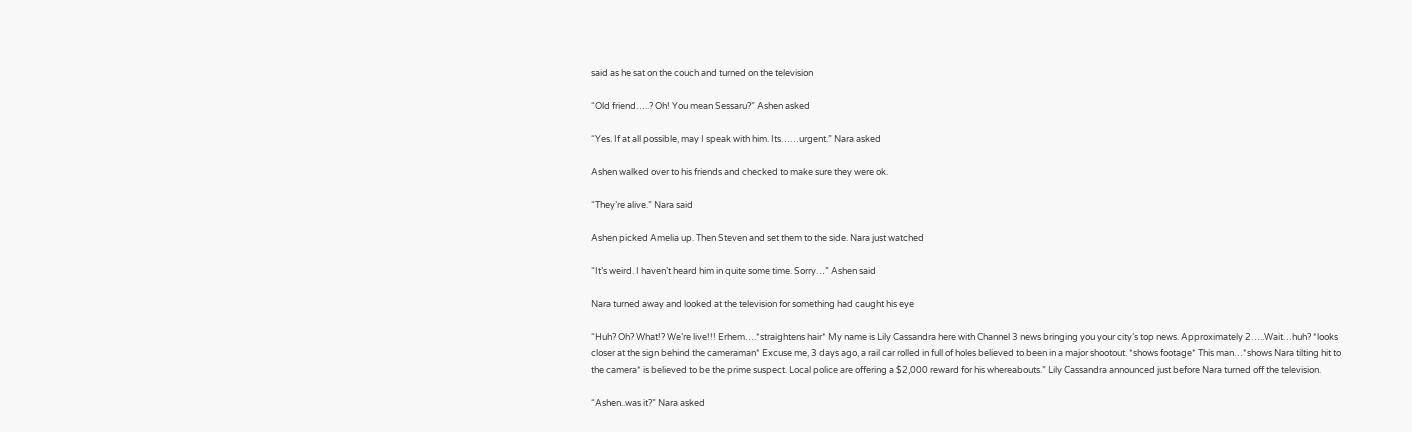said as he sat on the couch and turned on the television

“Old friend…..? Oh! You mean Sessaru?” Ashen asked

“Yes. If at all possible, may I speak with him. Its……urgent.” Nara asked

Ashen walked over to his friends and checked to make sure they were ok.

“They’re alive.” Nara said

Ashen picked Amelia up. Then Steven and set them to the side. Nara just watched

“It’s weird. I haven’t heard him in quite some time. Sorry…” Ashen said

Nara turned away and looked at the television for something had caught his eye

“Huh? Oh? What!? We’re live!!! Erhem….*straightens hair* My name is Lily Cassandra here with Channel 3 news bringing you your city’s top news. Approximately 2…..Wait…huh? *looks closer at the sign behind the cameraman* Excuse me, 3 days ago, a rail car rolled in full of holes believed to been in a major shootout. *shows footage* This man…*shows Nara tilting hit to the camera* is believed to be the prime suspect. Local police are offering a $2,000 reward for his whereabouts.” Lily Cassandra announced just before Nara turned off the television.

“Ashen..was it?” Nara asked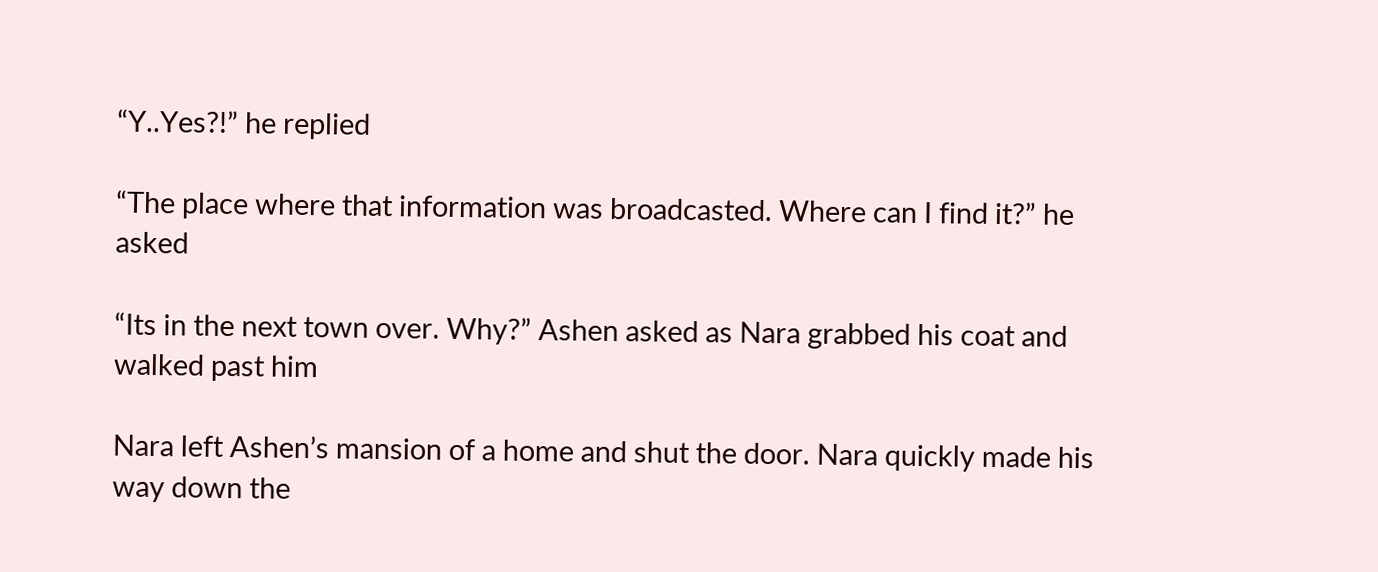“Y..Yes?!” he replied

“The place where that information was broadcasted. Where can I find it?” he asked

“Its in the next town over. Why?” Ashen asked as Nara grabbed his coat and walked past him

Nara left Ashen’s mansion of a home and shut the door. Nara quickly made his way down the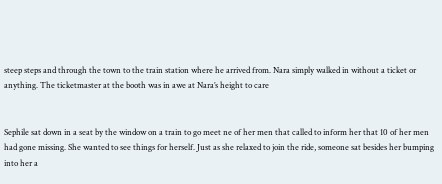steep steps and through the town to the train station where he arrived from. Nara simply walked in without a ticket or anything. The ticketmaster at the booth was in awe at Nara’s height to care


Sephile sat down in a seat by the window on a train to go meet ne of her men that called to inform her that 10 of her men had gone missing. She wanted to see things for herself. Just as she relaxed to join the ride, someone sat besides her bumping into her a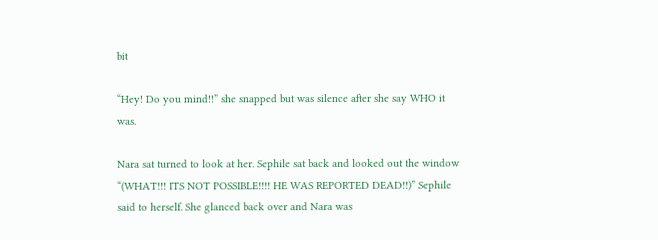bit

“Hey! Do you mind!!” she snapped but was silence after she say WHO it was.

Nara sat turned to look at her. Sephile sat back and looked out the window
“(WHAT!!! ITS NOT POSSIBLE!!!! HE WAS REPORTED DEAD!!)” Sephile said to herself. She glanced back over and Nara was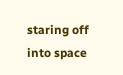staring off into space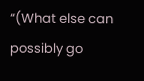“(What else can possibly go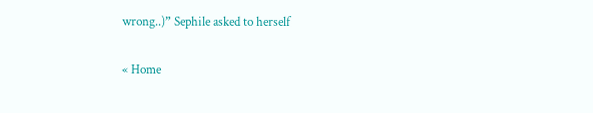wrong..)” Sephile asked to herself

« Home